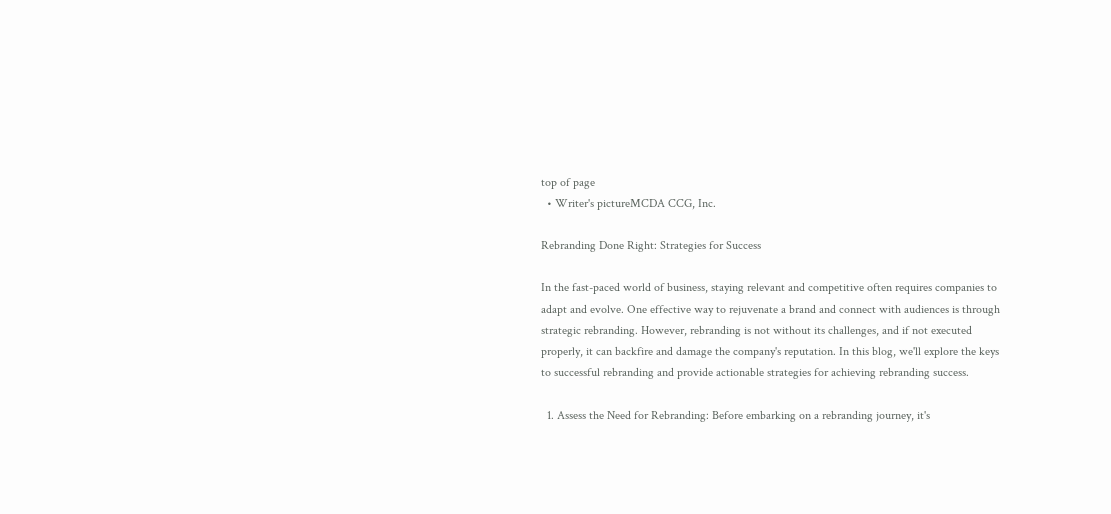top of page
  • Writer's pictureMCDA CCG, Inc.

Rebranding Done Right: Strategies for Success

In the fast-paced world of business, staying relevant and competitive often requires companies to adapt and evolve. One effective way to rejuvenate a brand and connect with audiences is through strategic rebranding. However, rebranding is not without its challenges, and if not executed properly, it can backfire and damage the company's reputation. In this blog, we'll explore the keys to successful rebranding and provide actionable strategies for achieving rebranding success.

  1. Assess the Need for Rebranding: Before embarking on a rebranding journey, it's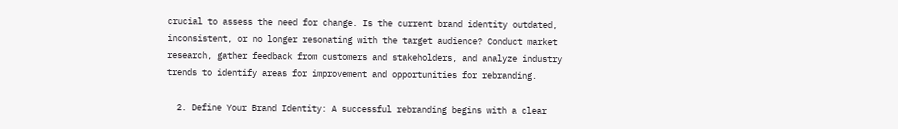crucial to assess the need for change. Is the current brand identity outdated, inconsistent, or no longer resonating with the target audience? Conduct market research, gather feedback from customers and stakeholders, and analyze industry trends to identify areas for improvement and opportunities for rebranding.

  2. Define Your Brand Identity: A successful rebranding begins with a clear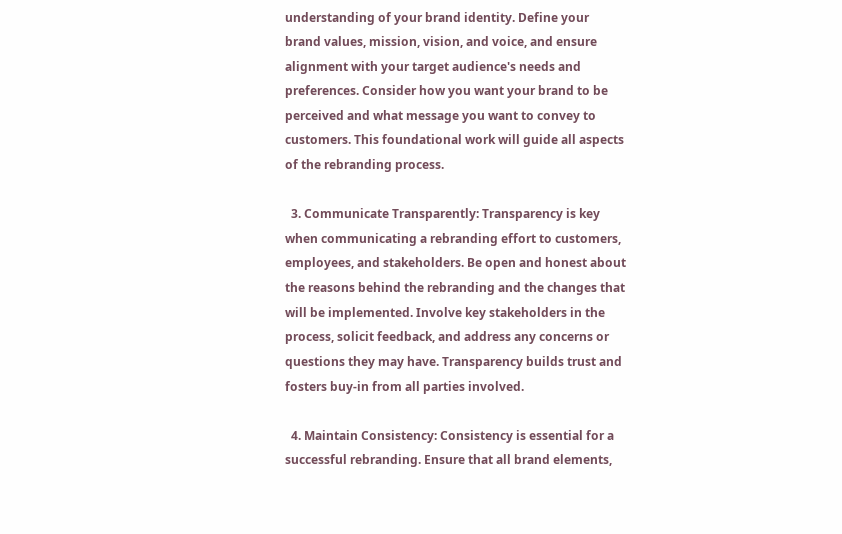understanding of your brand identity. Define your brand values, mission, vision, and voice, and ensure alignment with your target audience's needs and preferences. Consider how you want your brand to be perceived and what message you want to convey to customers. This foundational work will guide all aspects of the rebranding process.

  3. Communicate Transparently: Transparency is key when communicating a rebranding effort to customers, employees, and stakeholders. Be open and honest about the reasons behind the rebranding and the changes that will be implemented. Involve key stakeholders in the process, solicit feedback, and address any concerns or questions they may have. Transparency builds trust and fosters buy-in from all parties involved.

  4. Maintain Consistency: Consistency is essential for a successful rebranding. Ensure that all brand elements,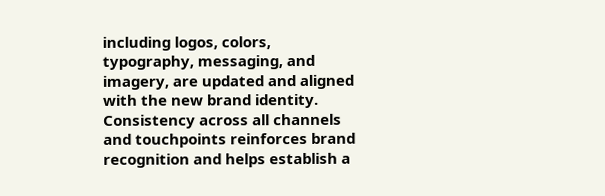including logos, colors, typography, messaging, and imagery, are updated and aligned with the new brand identity. Consistency across all channels and touchpoints reinforces brand recognition and helps establish a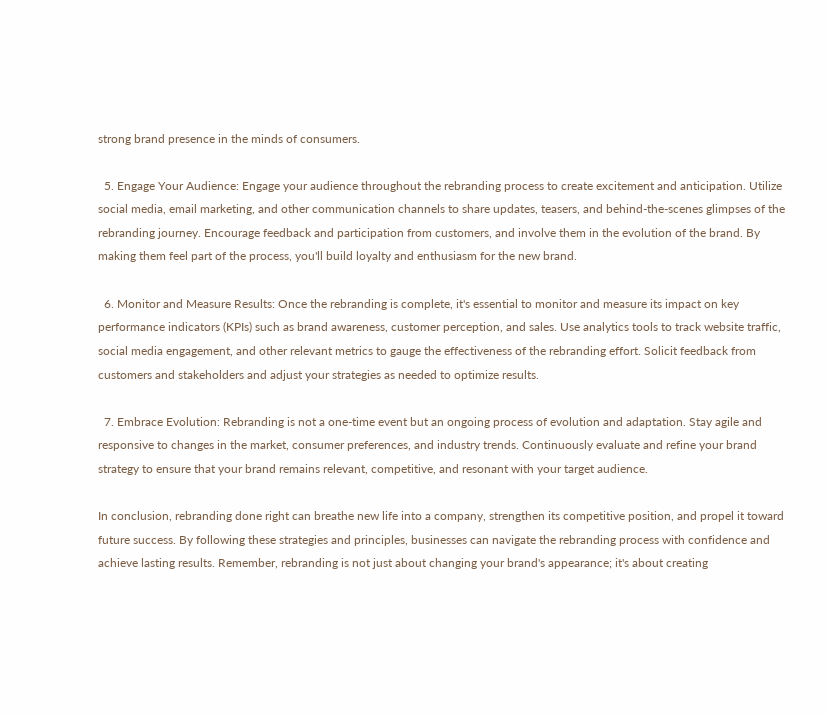strong brand presence in the minds of consumers.

  5. Engage Your Audience: Engage your audience throughout the rebranding process to create excitement and anticipation. Utilize social media, email marketing, and other communication channels to share updates, teasers, and behind-the-scenes glimpses of the rebranding journey. Encourage feedback and participation from customers, and involve them in the evolution of the brand. By making them feel part of the process, you'll build loyalty and enthusiasm for the new brand.

  6. Monitor and Measure Results: Once the rebranding is complete, it's essential to monitor and measure its impact on key performance indicators (KPIs) such as brand awareness, customer perception, and sales. Use analytics tools to track website traffic, social media engagement, and other relevant metrics to gauge the effectiveness of the rebranding effort. Solicit feedback from customers and stakeholders and adjust your strategies as needed to optimize results.

  7. Embrace Evolution: Rebranding is not a one-time event but an ongoing process of evolution and adaptation. Stay agile and responsive to changes in the market, consumer preferences, and industry trends. Continuously evaluate and refine your brand strategy to ensure that your brand remains relevant, competitive, and resonant with your target audience.

In conclusion, rebranding done right can breathe new life into a company, strengthen its competitive position, and propel it toward future success. By following these strategies and principles, businesses can navigate the rebranding process with confidence and achieve lasting results. Remember, rebranding is not just about changing your brand's appearance; it's about creating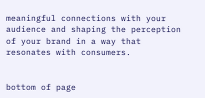meaningful connections with your audience and shaping the perception of your brand in a way that resonates with consumers.


bottom of page